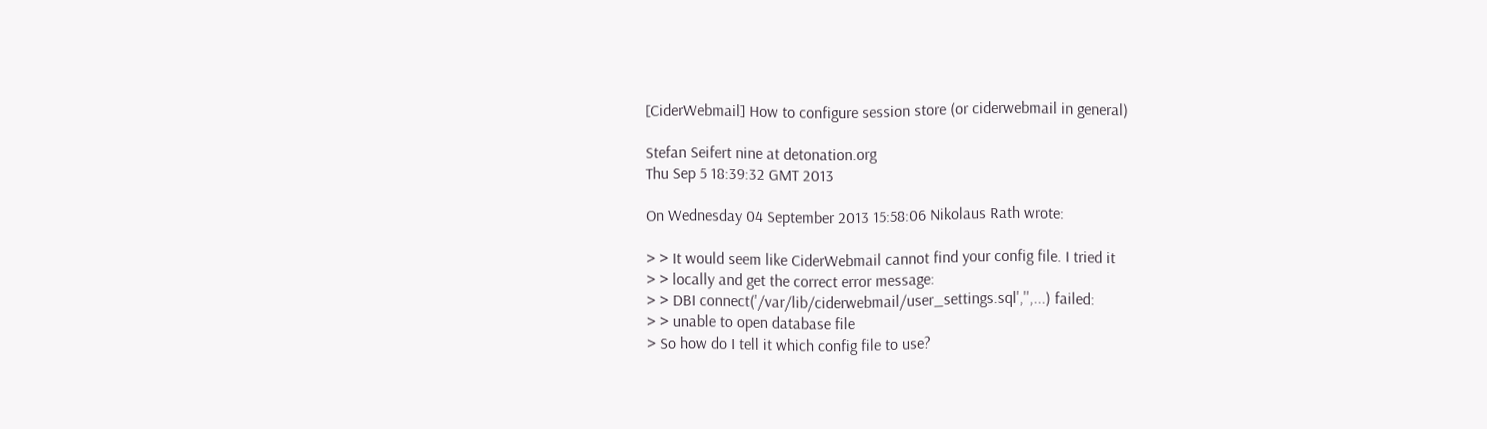[CiderWebmail] How to configure session store (or ciderwebmail in general)

Stefan Seifert nine at detonation.org
Thu Sep 5 18:39:32 GMT 2013

On Wednesday 04 September 2013 15:58:06 Nikolaus Rath wrote:

> > It would seem like CiderWebmail cannot find your config file. I tried it
> > locally and get the correct error message:
> > DBI connect('/var/lib/ciderwebmail/user_settings.sql','',...) failed:
> > unable to open database file
> So how do I tell it which config file to use?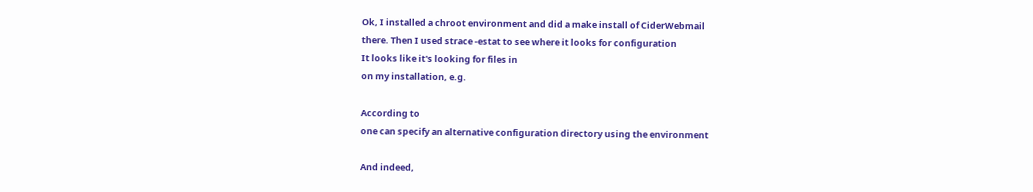Ok, I installed a chroot environment and did a make install of CiderWebmail
there. Then I used strace -estat to see where it looks for configuration
It looks like it's looking for files in
on my installation, e.g.

According to
one can specify an alternative configuration directory using the environment

And indeed,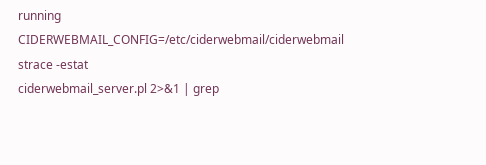running
CIDERWEBMAIL_CONFIG=/etc/ciderwebmail/ciderwebmail strace -estat
ciderwebmail_server.pl 2>&1 | grep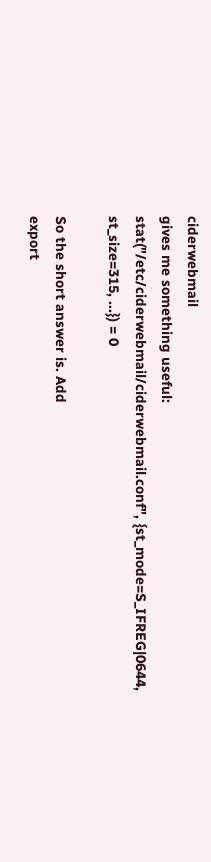ciderwebmail
gives me something useful:
stat("/etc/ciderwebmail/ciderwebmail.conf", {st_mode=S_IFREG|0644,
st_size=315, ...}) = 0

So the short answer is. Add
export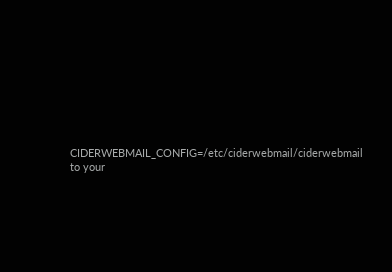CIDERWEBMAIL_CONFIG=/etc/ciderwebmail/ciderwebmail
to your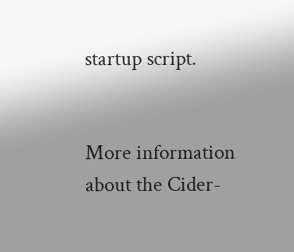startup script.


More information about the Cider-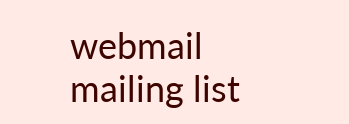webmail mailing list